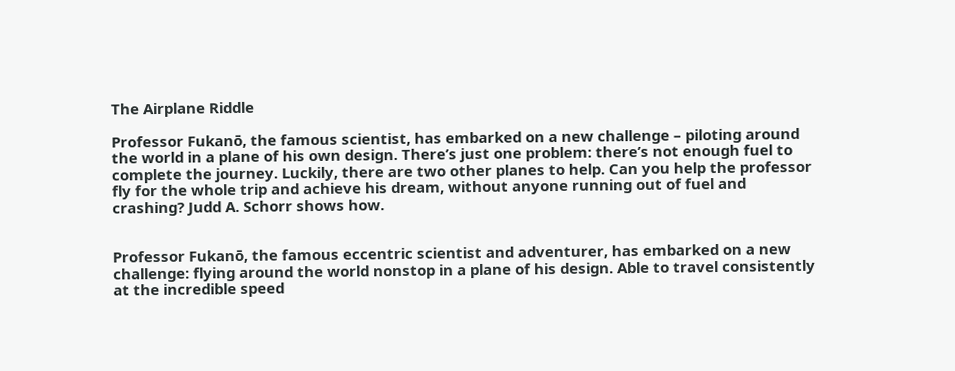The Airplane Riddle

Professor Fukanō, the famous scientist, has embarked on a new challenge – piloting around the world in a plane of his own design. There’s just one problem: there’s not enough fuel to complete the journey. Luckily, there are two other planes to help. Can you help the professor fly for the whole trip and achieve his dream, without anyone running out of fuel and crashing? Judd A. Schorr shows how.


Professor Fukanō, the famous eccentric scientist and adventurer, has embarked on a new challenge: flying around the world nonstop in a plane of his design. Able to travel consistently at the incredible speed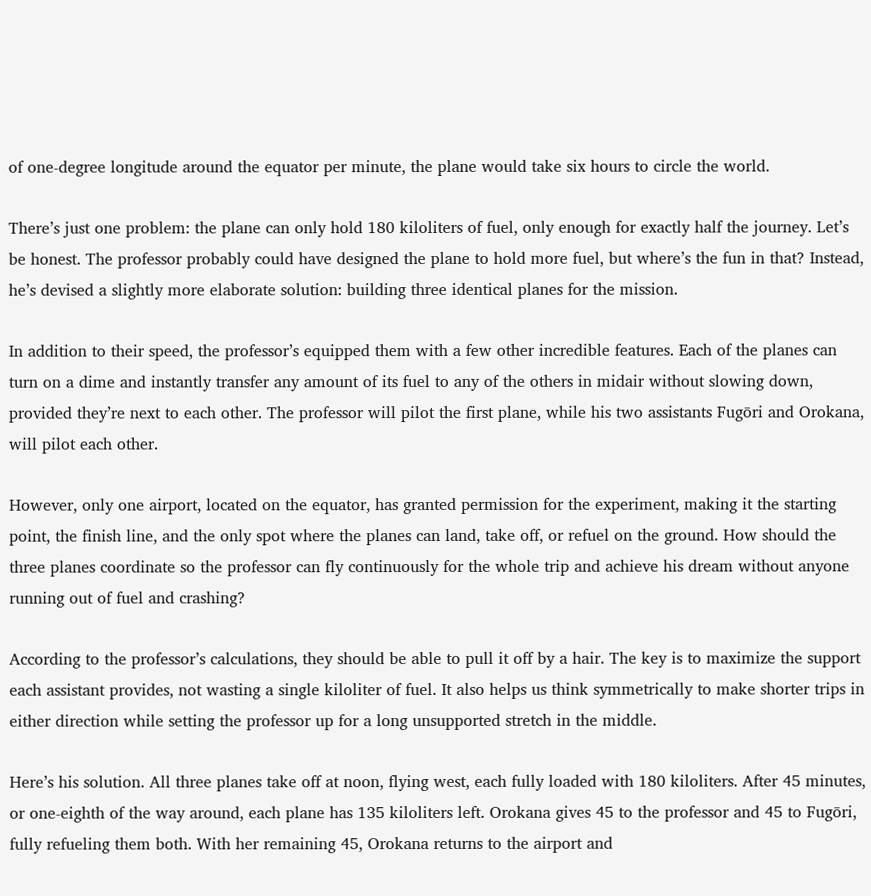of one-degree longitude around the equator per minute, the plane would take six hours to circle the world.

There’s just one problem: the plane can only hold 180 kiloliters of fuel, only enough for exactly half the journey. Let’s be honest. The professor probably could have designed the plane to hold more fuel, but where’s the fun in that? Instead, he’s devised a slightly more elaborate solution: building three identical planes for the mission.

In addition to their speed, the professor’s equipped them with a few other incredible features. Each of the planes can turn on a dime and instantly transfer any amount of its fuel to any of the others in midair without slowing down, provided they’re next to each other. The professor will pilot the first plane, while his two assistants Fugōri and Orokana, will pilot each other.

However, only one airport, located on the equator, has granted permission for the experiment, making it the starting point, the finish line, and the only spot where the planes can land, take off, or refuel on the ground. How should the three planes coordinate so the professor can fly continuously for the whole trip and achieve his dream without anyone running out of fuel and crashing?

According to the professor’s calculations, they should be able to pull it off by a hair. The key is to maximize the support each assistant provides, not wasting a single kiloliter of fuel. It also helps us think symmetrically to make shorter trips in either direction while setting the professor up for a long unsupported stretch in the middle.

Here’s his solution. All three planes take off at noon, flying west, each fully loaded with 180 kiloliters. After 45 minutes, or one-eighth of the way around, each plane has 135 kiloliters left. Orokana gives 45 to the professor and 45 to Fugōri, fully refueling them both. With her remaining 45, Orokana returns to the airport and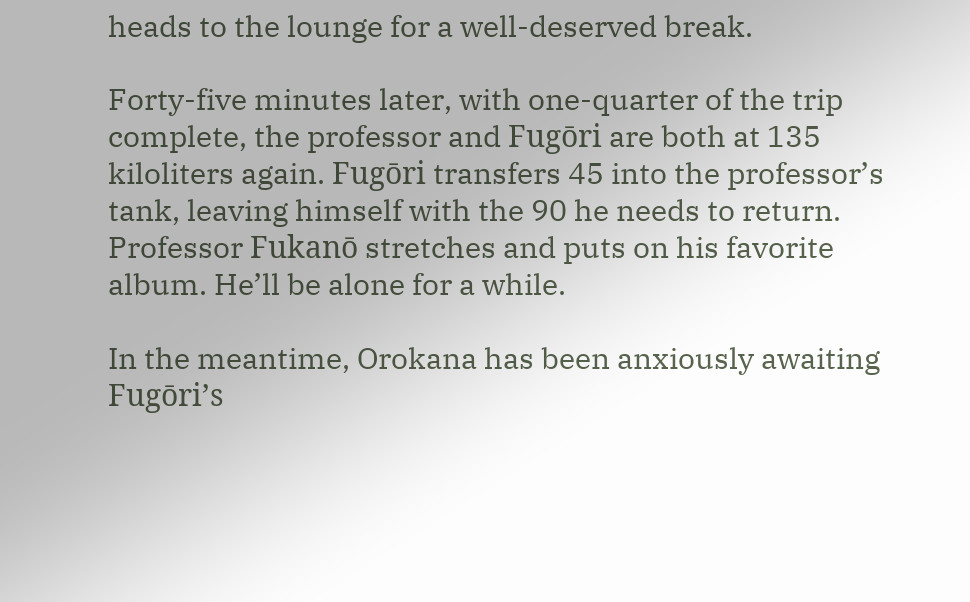heads to the lounge for a well-deserved break.

Forty-five minutes later, with one-quarter of the trip complete, the professor and Fugōri are both at 135 kiloliters again. Fugōri transfers 45 into the professor’s tank, leaving himself with the 90 he needs to return. Professor Fukanō stretches and puts on his favorite album. He’ll be alone for a while.

In the meantime, Orokana has been anxiously awaiting Fugōri’s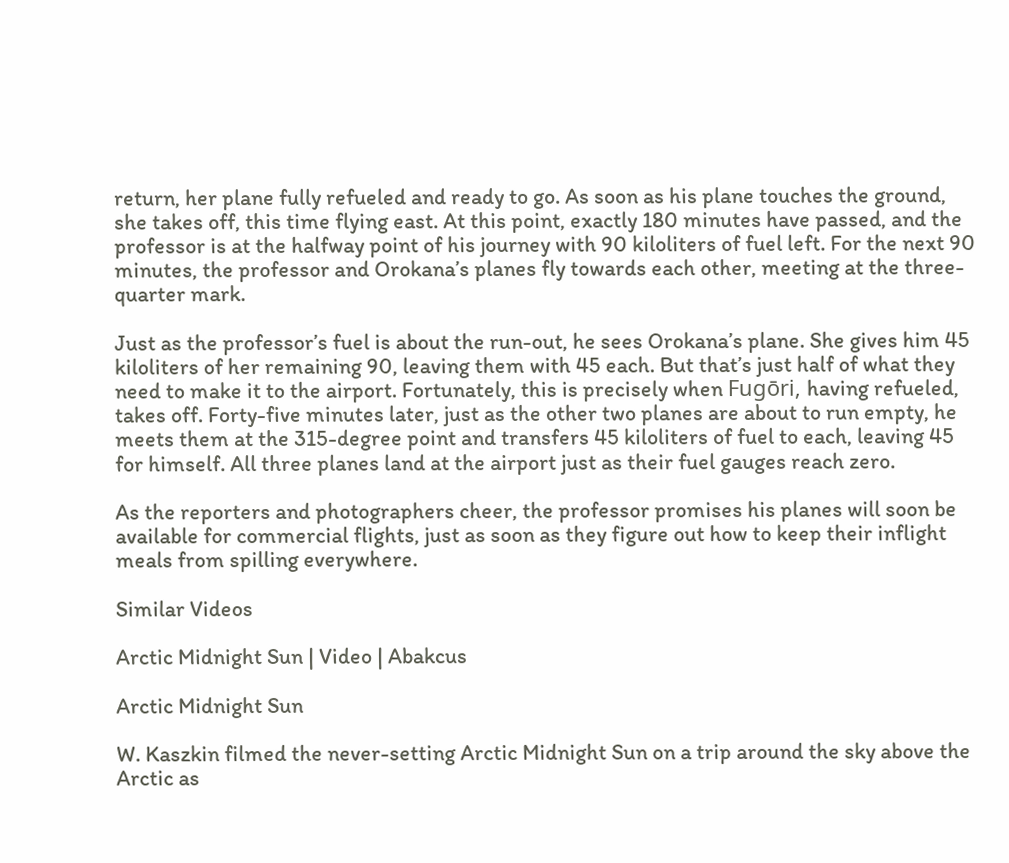return, her plane fully refueled and ready to go. As soon as his plane touches the ground, she takes off, this time flying east. At this point, exactly 180 minutes have passed, and the professor is at the halfway point of his journey with 90 kiloliters of fuel left. For the next 90 minutes, the professor and Orokana’s planes fly towards each other, meeting at the three-quarter mark.

Just as the professor’s fuel is about the run-out, he sees Orokana’s plane. She gives him 45 kiloliters of her remaining 90, leaving them with 45 each. But that’s just half of what they need to make it to the airport. Fortunately, this is precisely when Fugōri, having refueled, takes off. Forty-five minutes later, just as the other two planes are about to run empty, he meets them at the 315-degree point and transfers 45 kiloliters of fuel to each, leaving 45 for himself. All three planes land at the airport just as their fuel gauges reach zero.

As the reporters and photographers cheer, the professor promises his planes will soon be available for commercial flights, just as soon as they figure out how to keep their inflight meals from spilling everywhere.

Similar Videos

Arctic Midnight Sun | Video | Abakcus

Arctic Midnight Sun

W. Kaszkin filmed the never-setting Arctic Midnight Sun on a trip around the sky above the Arctic as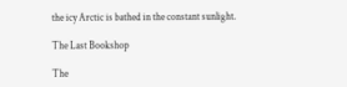the icy Arctic is bathed in the constant sunlight.

The Last Bookshop

The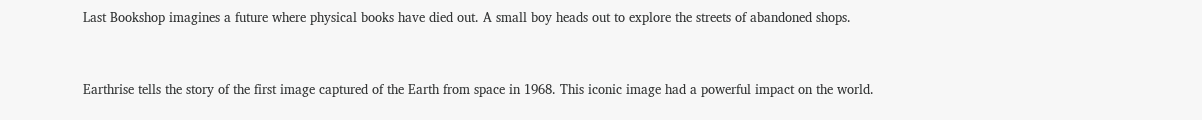Last Bookshop imagines a future where physical books have died out. A small boy heads out to explore the streets of abandoned shops.


Earthrise tells the story of the first image captured of the Earth from space in 1968. This iconic image had a powerful impact on the world.